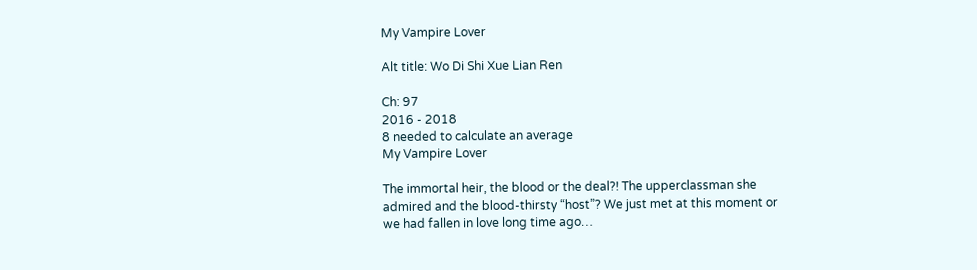My Vampire Lover

Alt title: Wo Di Shi Xue Lian Ren

Ch: 97
2016 - 2018
8 needed to calculate an average
My Vampire Lover

The immortal heir, the blood or the deal?! The upperclassman she admired and the blood-thirsty “host”? We just met at this moment or we had fallen in love long time ago…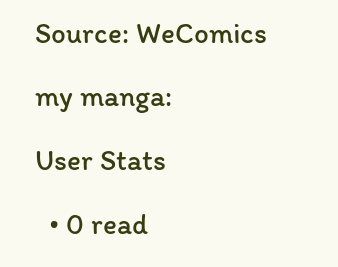Source: WeComics

my manga:

User Stats

  • 0 read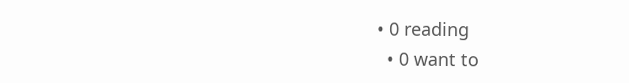• 0 reading
  • 0 want to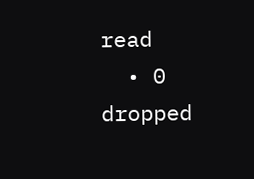read
  • 0 dropped